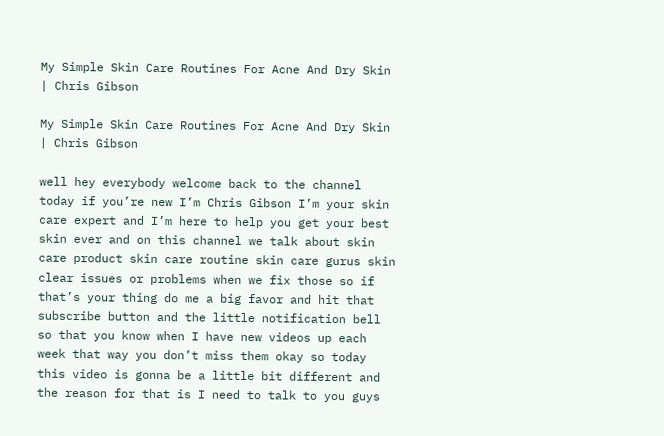My Simple Skin Care Routines For Acne And Dry Skin | Chris Gibson

My Simple Skin Care Routines For Acne And Dry Skin | Chris Gibson

well hey everybody welcome back to the channel today if you’re new I’m Chris Gibson I’m your skin care expert and I’m here to help you get your best skin ever and on this channel we talk about skin care product skin care routine skin care gurus skin clear issues or problems when we fix those so if that’s your thing do me a big favor and hit that subscribe button and the little notification bell so that you know when I have new videos up each week that way you don’t miss them okay so today this video is gonna be a little bit different and the reason for that is I need to talk to you guys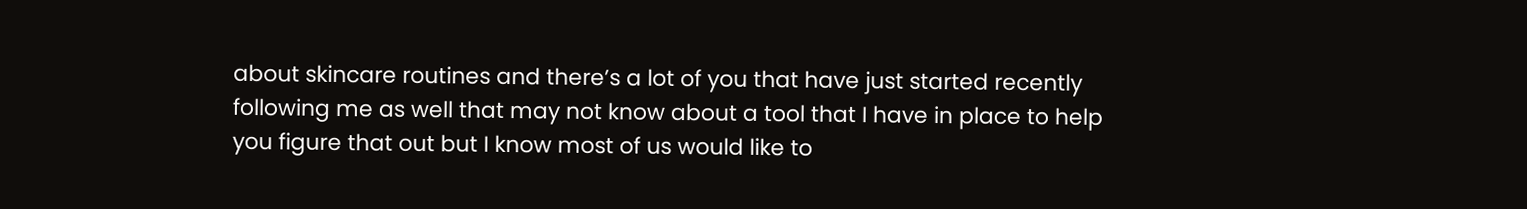about skincare routines and there’s a lot of you that have just started recently following me as well that may not know about a tool that I have in place to help you figure that out but I know most of us would like to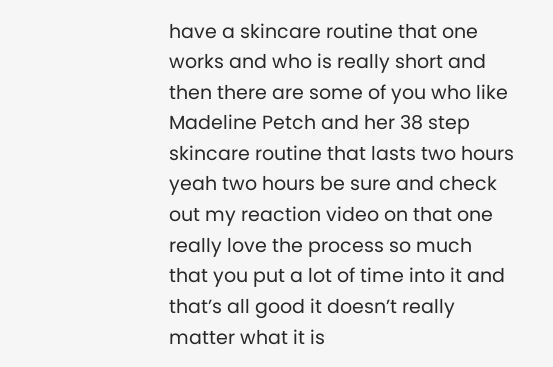have a skincare routine that one works and who is really short and then there are some of you who like Madeline Petch and her 38 step skincare routine that lasts two hours yeah two hours be sure and check out my reaction video on that one really love the process so much that you put a lot of time into it and that’s all good it doesn’t really matter what it is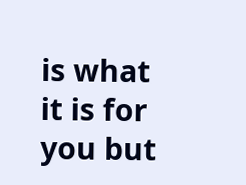is what it is for you but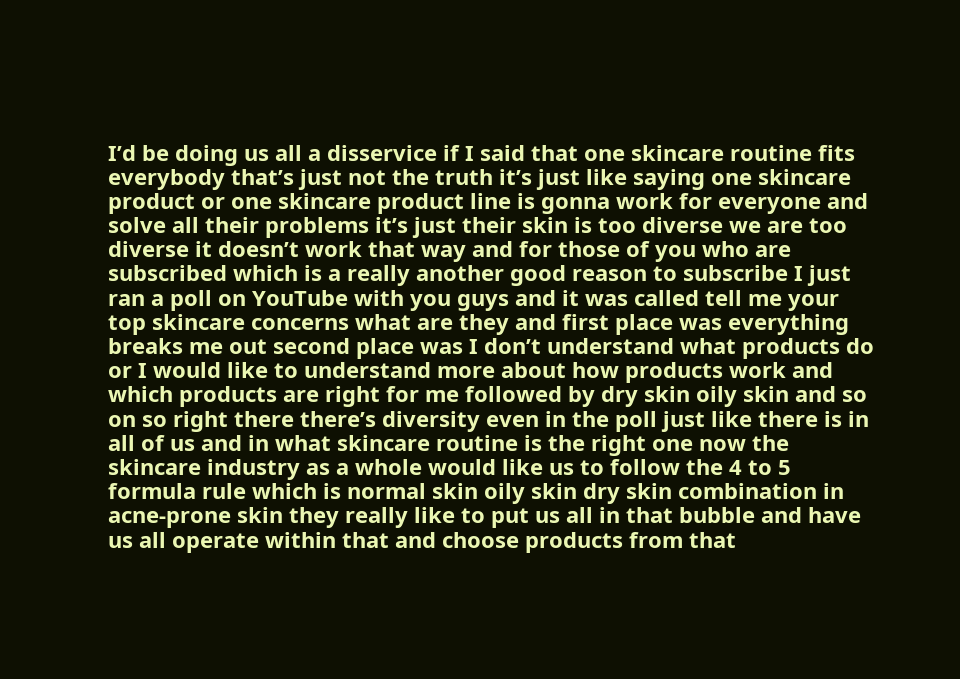I’d be doing us all a disservice if I said that one skincare routine fits everybody that’s just not the truth it’s just like saying one skincare product or one skincare product line is gonna work for everyone and solve all their problems it’s just their skin is too diverse we are too diverse it doesn’t work that way and for those of you who are subscribed which is a really another good reason to subscribe I just ran a poll on YouTube with you guys and it was called tell me your top skincare concerns what are they and first place was everything breaks me out second place was I don’t understand what products do or I would like to understand more about how products work and which products are right for me followed by dry skin oily skin and so on so right there there’s diversity even in the poll just like there is in all of us and in what skincare routine is the right one now the skincare industry as a whole would like us to follow the 4 to 5 formula rule which is normal skin oily skin dry skin combination in acne-prone skin they really like to put us all in that bubble and have us all operate within that and choose products from that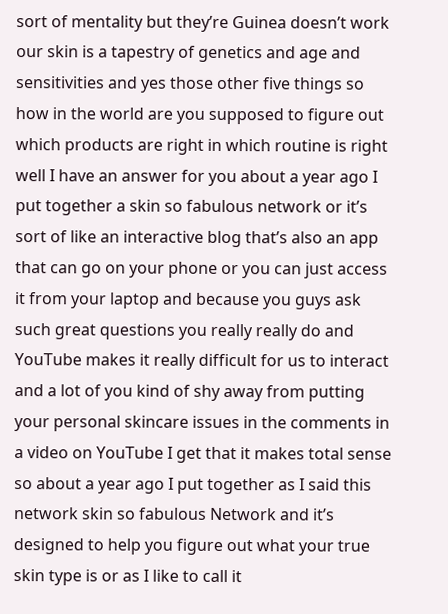sort of mentality but they’re Guinea doesn’t work our skin is a tapestry of genetics and age and sensitivities and yes those other five things so how in the world are you supposed to figure out which products are right in which routine is right well I have an answer for you about a year ago I put together a skin so fabulous network or it’s sort of like an interactive blog that’s also an app that can go on your phone or you can just access it from your laptop and because you guys ask such great questions you really really do and YouTube makes it really difficult for us to interact and a lot of you kind of shy away from putting your personal skincare issues in the comments in a video on YouTube I get that it makes total sense so about a year ago I put together as I said this network skin so fabulous Network and it’s designed to help you figure out what your true skin type is or as I like to call it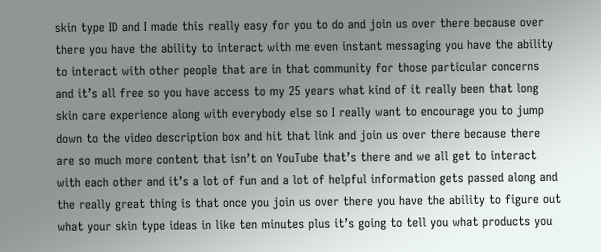skin type ID and I made this really easy for you to do and join us over there because over there you have the ability to interact with me even instant messaging you have the ability to interact with other people that are in that community for those particular concerns and it’s all free so you have access to my 25 years what kind of it really been that long skin care experience along with everybody else so I really want to encourage you to jump down to the video description box and hit that link and join us over there because there are so much more content that isn’t on YouTube that’s there and we all get to interact with each other and it’s a lot of fun and a lot of helpful information gets passed along and the really great thing is that once you join us over there you have the ability to figure out what your skin type ideas in like ten minutes plus it’s going to tell you what products you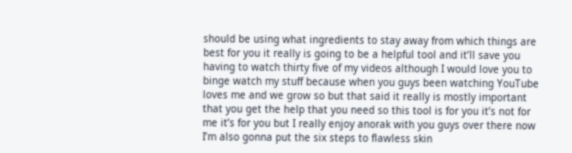should be using what ingredients to stay away from which things are best for you it really is going to be a helpful tool and it’ll save you having to watch thirty five of my videos although I would love you to binge watch my stuff because when you guys been watching YouTube loves me and we grow so but that said it really is mostly important that you get the help that you need so this tool is for you it’s not for me it’s for you but I really enjoy anorak with you guys over there now I’m also gonna put the six steps to flawless skin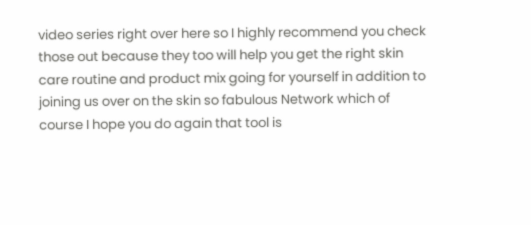video series right over here so I highly recommend you check those out because they too will help you get the right skin care routine and product mix going for yourself in addition to joining us over on the skin so fabulous Network which of course I hope you do again that tool is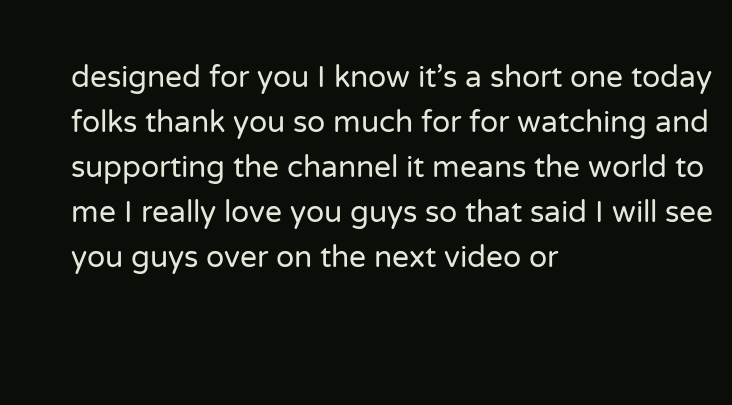designed for you I know it’s a short one today folks thank you so much for for watching and supporting the channel it means the world to me I really love you guys so that said I will see you guys over on the next video or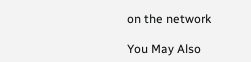on the network

You May Also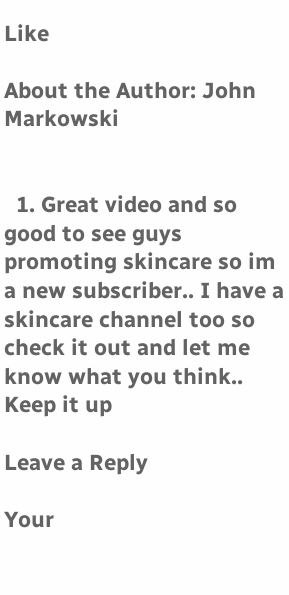Like

About the Author: John Markowski


  1. Great video and so good to see guys promoting skincare so im a new subscriber.. I have a skincare channel too so check it out and let me know what you think.. Keep it up

Leave a Reply

Your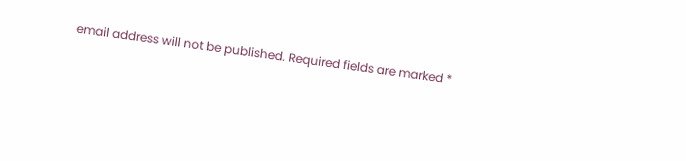email address will not be published. Required fields are marked *